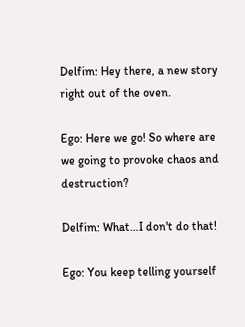Delfim: Hey there, a new story right out of the oven.

Ego: Here we go! So where are we going to provoke chaos and destruction?

Delfim: What…I don't do that!

Ego: You keep telling yourself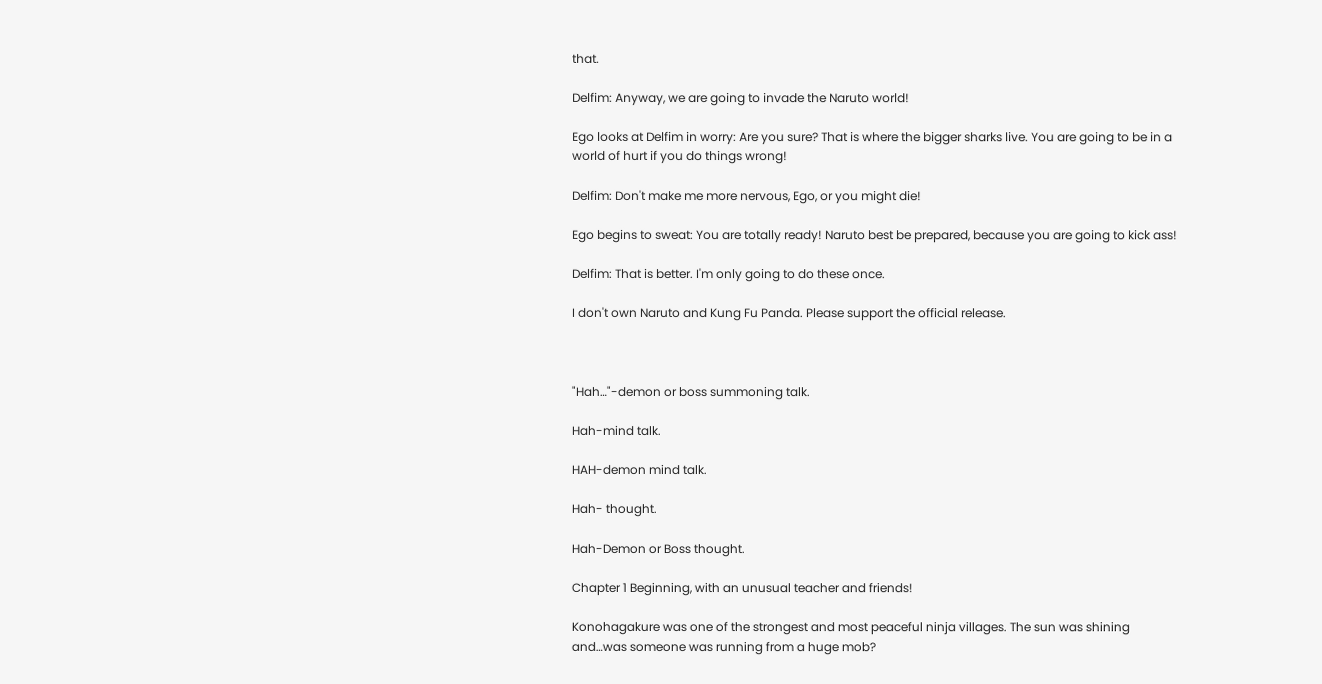that.

Delfim: Anyway, we are going to invade the Naruto world!

Ego looks at Delfim in worry: Are you sure? That is where the bigger sharks live. You are going to be in a world of hurt if you do things wrong!

Delfim: Don't make me more nervous, Ego, or you might die!

Ego begins to sweat: You are totally ready! Naruto best be prepared, because you are going to kick ass!

Delfim: That is better. I'm only going to do these once.

I don't own Naruto and Kung Fu Panda. Please support the official release.



"Hah…"-demon or boss summoning talk.

Hah-mind talk.

HAH-demon mind talk.

Hah- thought.

Hah-Demon or Boss thought.

Chapter 1 Beginning, with an unusual teacher and friends!

Konohagakure was one of the strongest and most peaceful ninja villages. The sun was shining and…was someone was running from a huge mob?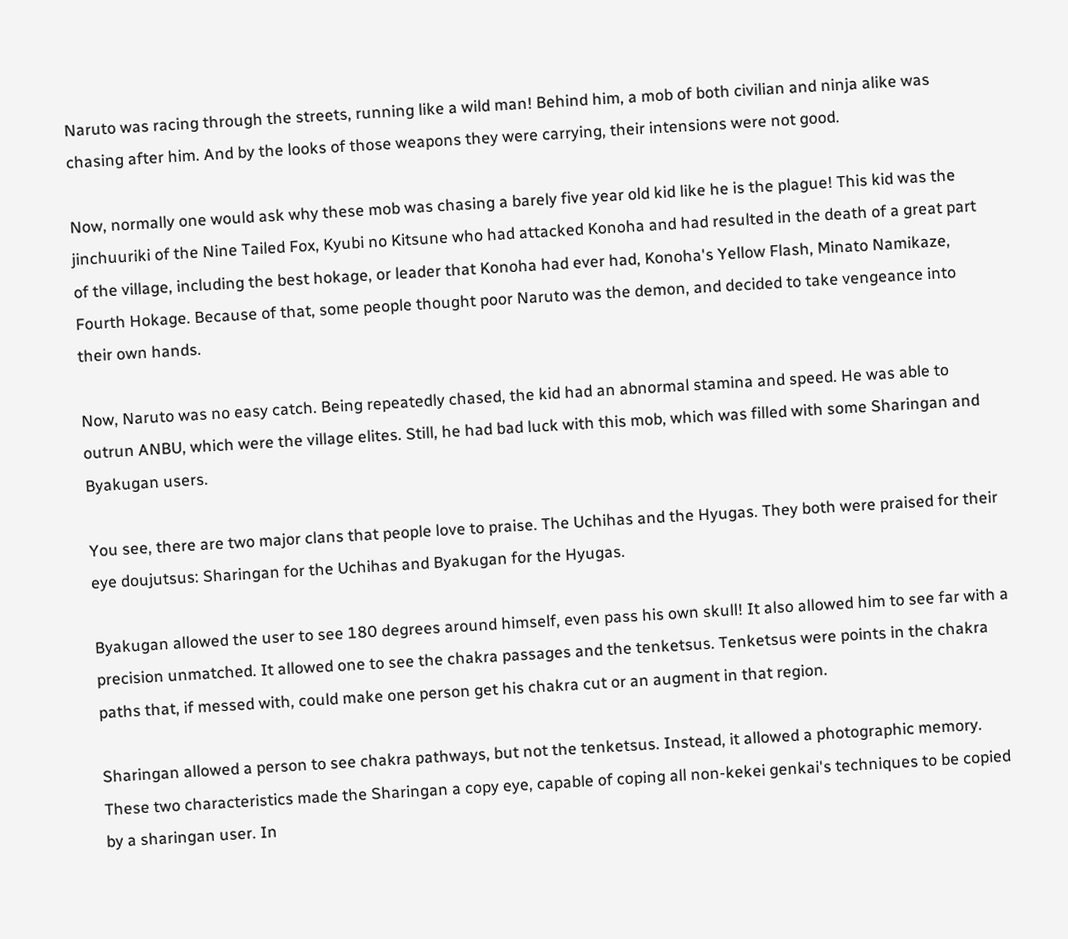Naruto was racing through the streets, running like a wild man! Behind him, a mob of both civilian and ninja alike was chasing after him. And by the looks of those weapons they were carrying, their intensions were not good.

Now, normally one would ask why these mob was chasing a barely five year old kid like he is the plague! This kid was the jinchuuriki of the Nine Tailed Fox, Kyubi no Kitsune who had attacked Konoha and had resulted in the death of a great part of the village, including the best hokage, or leader that Konoha had ever had, Konoha's Yellow Flash, Minato Namikaze, Fourth Hokage. Because of that, some people thought poor Naruto was the demon, and decided to take vengeance into their own hands.

Now, Naruto was no easy catch. Being repeatedly chased, the kid had an abnormal stamina and speed. He was able to outrun ANBU, which were the village elites. Still, he had bad luck with this mob, which was filled with some Sharingan and Byakugan users.

You see, there are two major clans that people love to praise. The Uchihas and the Hyugas. They both were praised for their eye doujutsus: Sharingan for the Uchihas and Byakugan for the Hyugas.

Byakugan allowed the user to see 180 degrees around himself, even pass his own skull! It also allowed him to see far with a precision unmatched. It allowed one to see the chakra passages and the tenketsus. Tenketsus were points in the chakra paths that, if messed with, could make one person get his chakra cut or an augment in that region.

Sharingan allowed a person to see chakra pathways, but not the tenketsus. Instead, it allowed a photographic memory. These two characteristics made the Sharingan a copy eye, capable of coping all non-kekei genkai's techniques to be copied by a sharingan user. In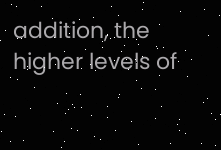addition, the higher levels of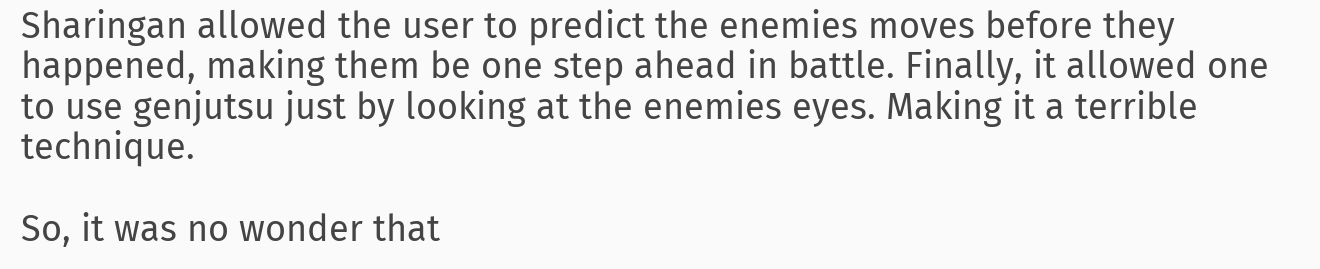Sharingan allowed the user to predict the enemies moves before they happened, making them be one step ahead in battle. Finally, it allowed one to use genjutsu just by looking at the enemies eyes. Making it a terrible technique.

So, it was no wonder that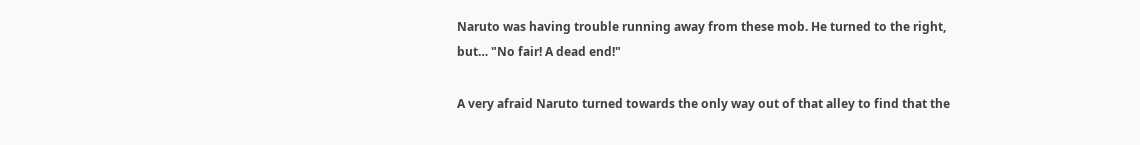Naruto was having trouble running away from these mob. He turned to the right, but… "No fair! A dead end!"

A very afraid Naruto turned towards the only way out of that alley to find that the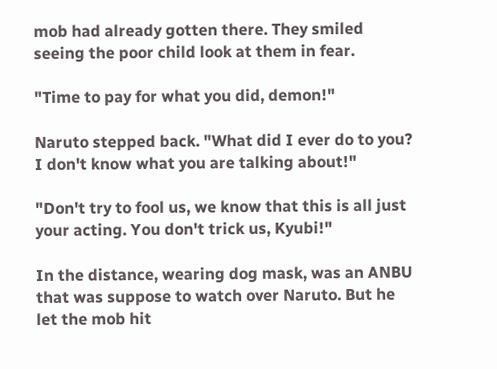mob had already gotten there. They smiled seeing the poor child look at them in fear.

"Time to pay for what you did, demon!"

Naruto stepped back. "What did I ever do to you? I don't know what you are talking about!"

"Don't try to fool us, we know that this is all just your acting. You don't trick us, Kyubi!"

In the distance, wearing dog mask, was an ANBU that was suppose to watch over Naruto. But he let the mob hit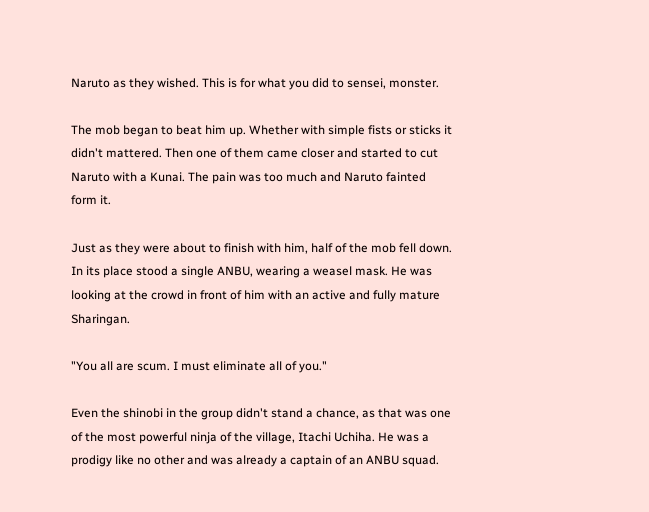Naruto as they wished. This is for what you did to sensei, monster.

The mob began to beat him up. Whether with simple fists or sticks it didn't mattered. Then one of them came closer and started to cut Naruto with a Kunai. The pain was too much and Naruto fainted form it.

Just as they were about to finish with him, half of the mob fell down. In its place stood a single ANBU, wearing a weasel mask. He was looking at the crowd in front of him with an active and fully mature Sharingan.

"You all are scum. I must eliminate all of you."

Even the shinobi in the group didn't stand a chance, as that was one of the most powerful ninja of the village, Itachi Uchiha. He was a prodigy like no other and was already a captain of an ANBU squad.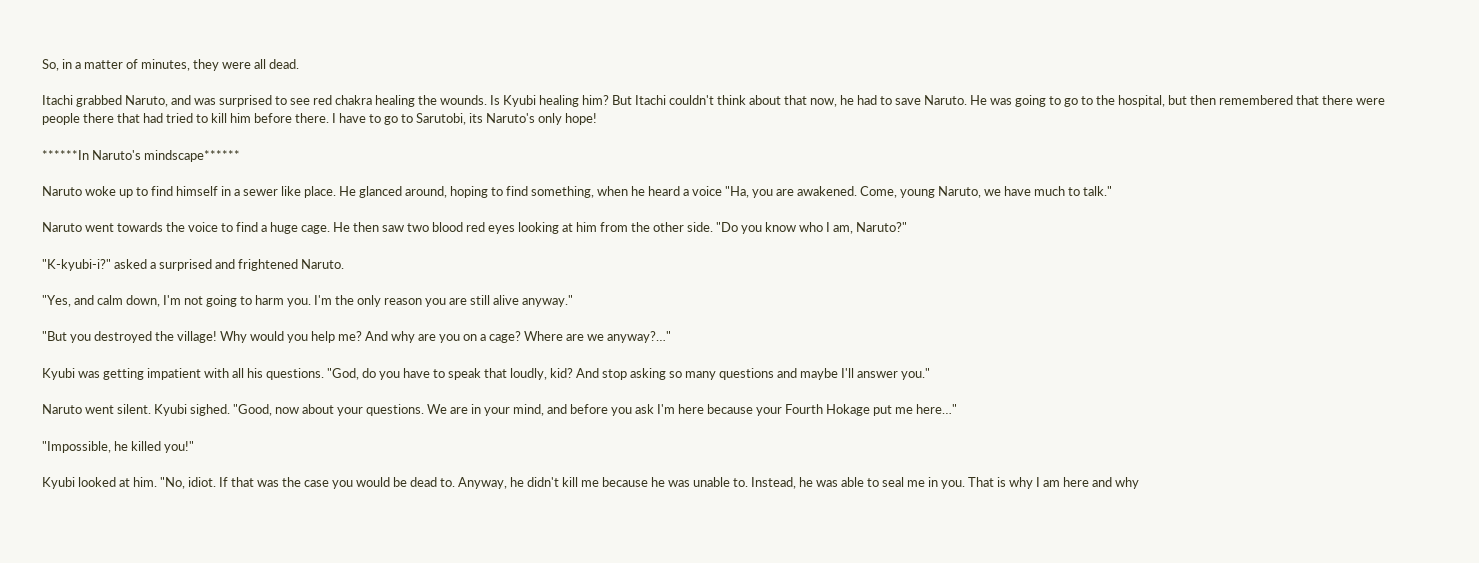So, in a matter of minutes, they were all dead.

Itachi grabbed Naruto, and was surprised to see red chakra healing the wounds. Is Kyubi healing him? But Itachi couldn't think about that now, he had to save Naruto. He was going to go to the hospital, but then remembered that there were people there that had tried to kill him before there. I have to go to Sarutobi, its Naruto's only hope!

******In Naruto's mindscape******

Naruto woke up to find himself in a sewer like place. He glanced around, hoping to find something, when he heard a voice "Ha, you are awakened. Come, young Naruto, we have much to talk."

Naruto went towards the voice to find a huge cage. He then saw two blood red eyes looking at him from the other side. "Do you know who I am, Naruto?"

"K-kyubi-i?" asked a surprised and frightened Naruto.

"Yes, and calm down, I'm not going to harm you. I'm the only reason you are still alive anyway."

"But you destroyed the village! Why would you help me? And why are you on a cage? Where are we anyway?…"

Kyubi was getting impatient with all his questions. "God, do you have to speak that loudly, kid? And stop asking so many questions and maybe I'll answer you."

Naruto went silent. Kyubi sighed. "Good, now about your questions. We are in your mind, and before you ask I'm here because your Fourth Hokage put me here…"

"Impossible, he killed you!"

Kyubi looked at him. "No, idiot. If that was the case you would be dead to. Anyway, he didn't kill me because he was unable to. Instead, he was able to seal me in you. That is why I am here and why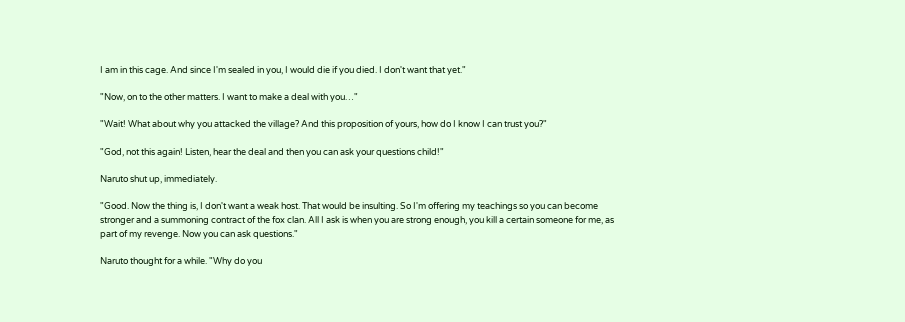I am in this cage. And since I'm sealed in you, I would die if you died. I don't want that yet."

"Now, on to the other matters. I want to make a deal with you…"

"Wait! What about why you attacked the village? And this proposition of yours, how do I know I can trust you?"

"God, not this again! Listen, hear the deal and then you can ask your questions child!"

Naruto shut up, immediately.

"Good. Now the thing is, I don't want a weak host. That would be insulting. So I'm offering my teachings so you can become stronger and a summoning contract of the fox clan. All I ask is when you are strong enough, you kill a certain someone for me, as part of my revenge. Now you can ask questions."

Naruto thought for a while. "Why do you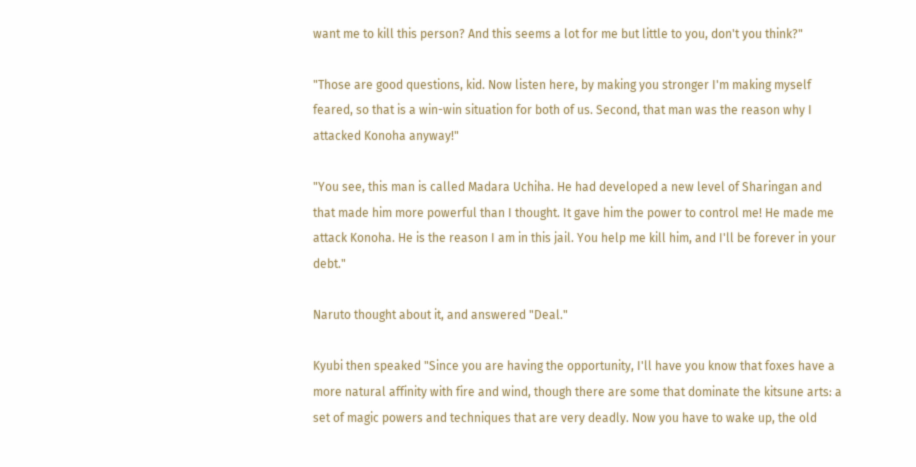want me to kill this person? And this seems a lot for me but little to you, don't you think?"

"Those are good questions, kid. Now listen here, by making you stronger I'm making myself feared, so that is a win-win situation for both of us. Second, that man was the reason why I attacked Konoha anyway!"

"You see, this man is called Madara Uchiha. He had developed a new level of Sharingan and that made him more powerful than I thought. It gave him the power to control me! He made me attack Konoha. He is the reason I am in this jail. You help me kill him, and I'll be forever in your debt."

Naruto thought about it, and answered "Deal."

Kyubi then speaked "Since you are having the opportunity, I'll have you know that foxes have a more natural affinity with fire and wind, though there are some that dominate the kitsune arts: a set of magic powers and techniques that are very deadly. Now you have to wake up, the old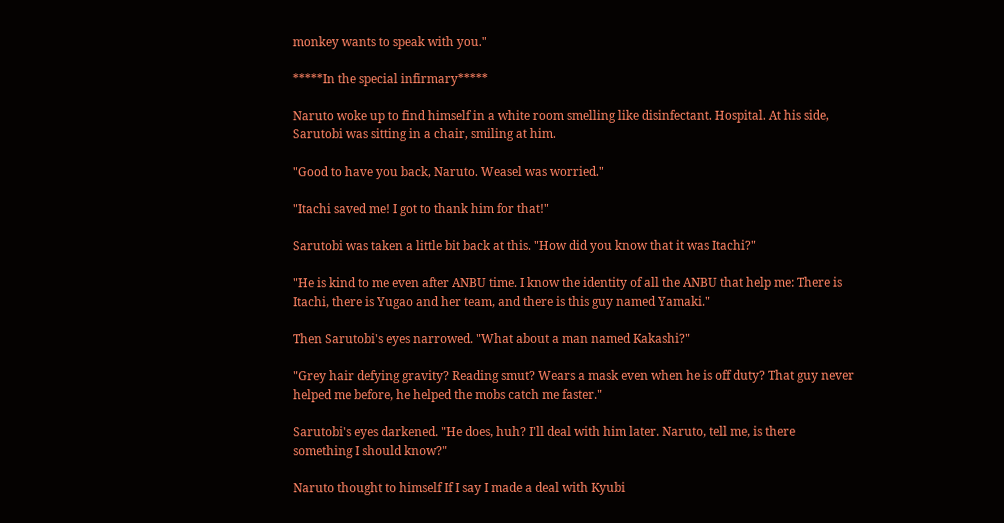monkey wants to speak with you."

*****In the special infirmary*****

Naruto woke up to find himself in a white room smelling like disinfectant. Hospital. At his side, Sarutobi was sitting in a chair, smiling at him.

"Good to have you back, Naruto. Weasel was worried."

"Itachi saved me! I got to thank him for that!"

Sarutobi was taken a little bit back at this. "How did you know that it was Itachi?"

"He is kind to me even after ANBU time. I know the identity of all the ANBU that help me: There is Itachi, there is Yugao and her team, and there is this guy named Yamaki."

Then Sarutobi's eyes narrowed. "What about a man named Kakashi?"

"Grey hair defying gravity? Reading smut? Wears a mask even when he is off duty? That guy never helped me before, he helped the mobs catch me faster."

Sarutobi's eyes darkened. "He does, huh? I'll deal with him later. Naruto, tell me, is there something I should know?"

Naruto thought to himself If I say I made a deal with Kyubi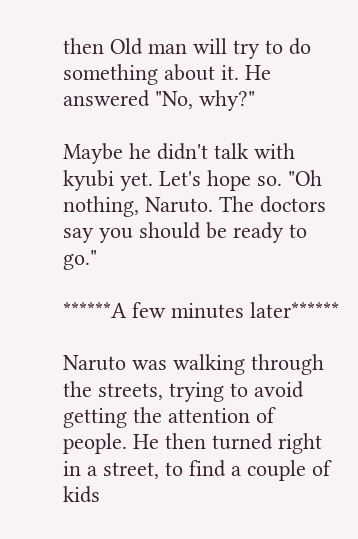then Old man will try to do something about it. He answered "No, why?"

Maybe he didn't talk with kyubi yet. Let's hope so. "Oh nothing, Naruto. The doctors say you should be ready to go."

******A few minutes later******

Naruto was walking through the streets, trying to avoid getting the attention of people. He then turned right in a street, to find a couple of kids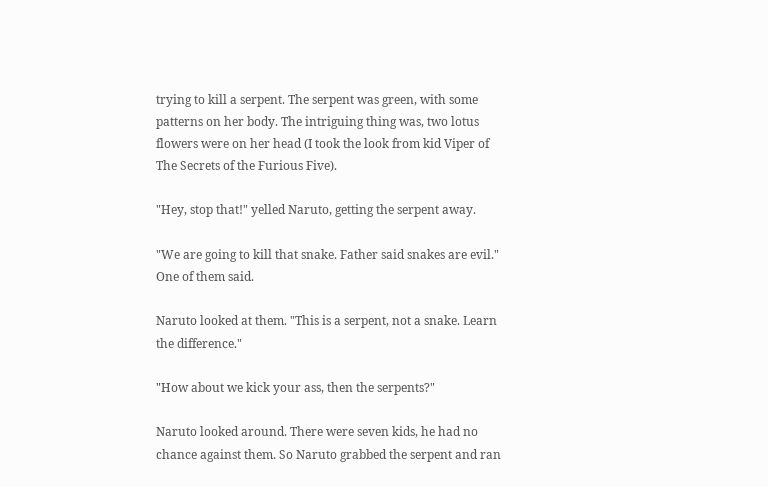trying to kill a serpent. The serpent was green, with some patterns on her body. The intriguing thing was, two lotus flowers were on her head (I took the look from kid Viper of The Secrets of the Furious Five).

"Hey, stop that!" yelled Naruto, getting the serpent away.

"We are going to kill that snake. Father said snakes are evil." One of them said.

Naruto looked at them. "This is a serpent, not a snake. Learn the difference."

"How about we kick your ass, then the serpents?"

Naruto looked around. There were seven kids, he had no chance against them. So Naruto grabbed the serpent and ran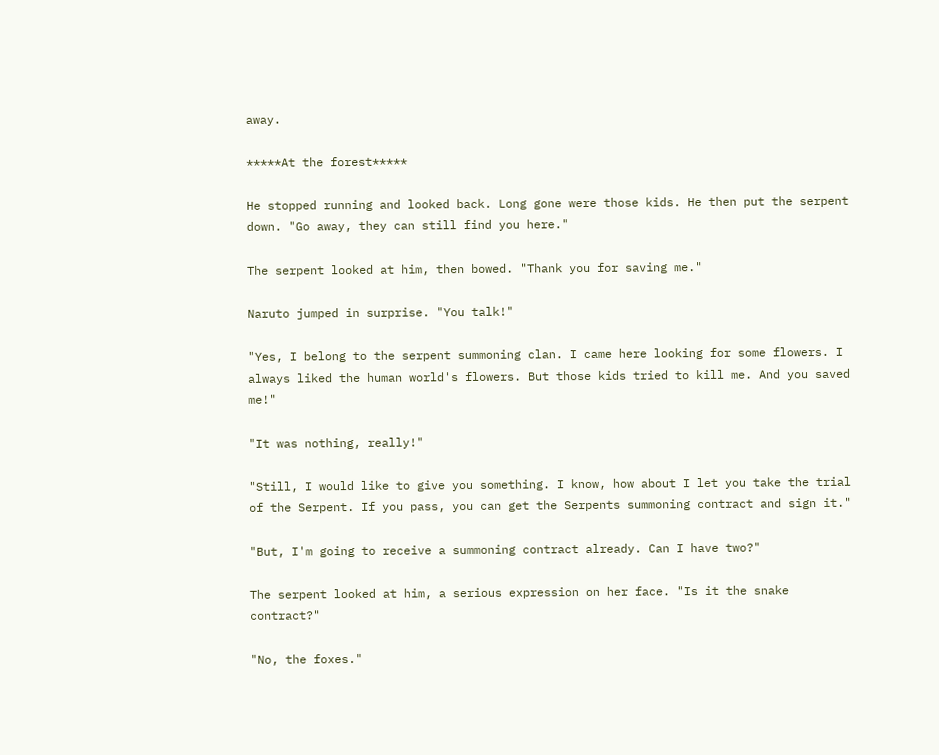away.

*****At the forest*****

He stopped running and looked back. Long gone were those kids. He then put the serpent down. "Go away, they can still find you here."

The serpent looked at him, then bowed. "Thank you for saving me."

Naruto jumped in surprise. "You talk!"

"Yes, I belong to the serpent summoning clan. I came here looking for some flowers. I always liked the human world's flowers. But those kids tried to kill me. And you saved me!"

"It was nothing, really!"

"Still, I would like to give you something. I know, how about I let you take the trial of the Serpent. If you pass, you can get the Serpents summoning contract and sign it."

"But, I'm going to receive a summoning contract already. Can I have two?"

The serpent looked at him, a serious expression on her face. "Is it the snake contract?"

"No, the foxes."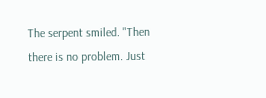The serpent smiled. "Then there is no problem. Just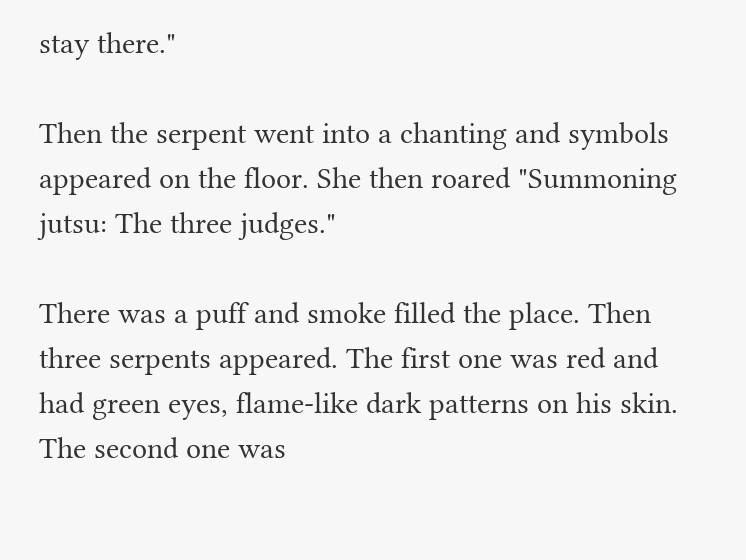stay there."

Then the serpent went into a chanting and symbols appeared on the floor. She then roared "Summoning jutsu: The three judges."

There was a puff and smoke filled the place. Then three serpents appeared. The first one was red and had green eyes, flame-like dark patterns on his skin. The second one was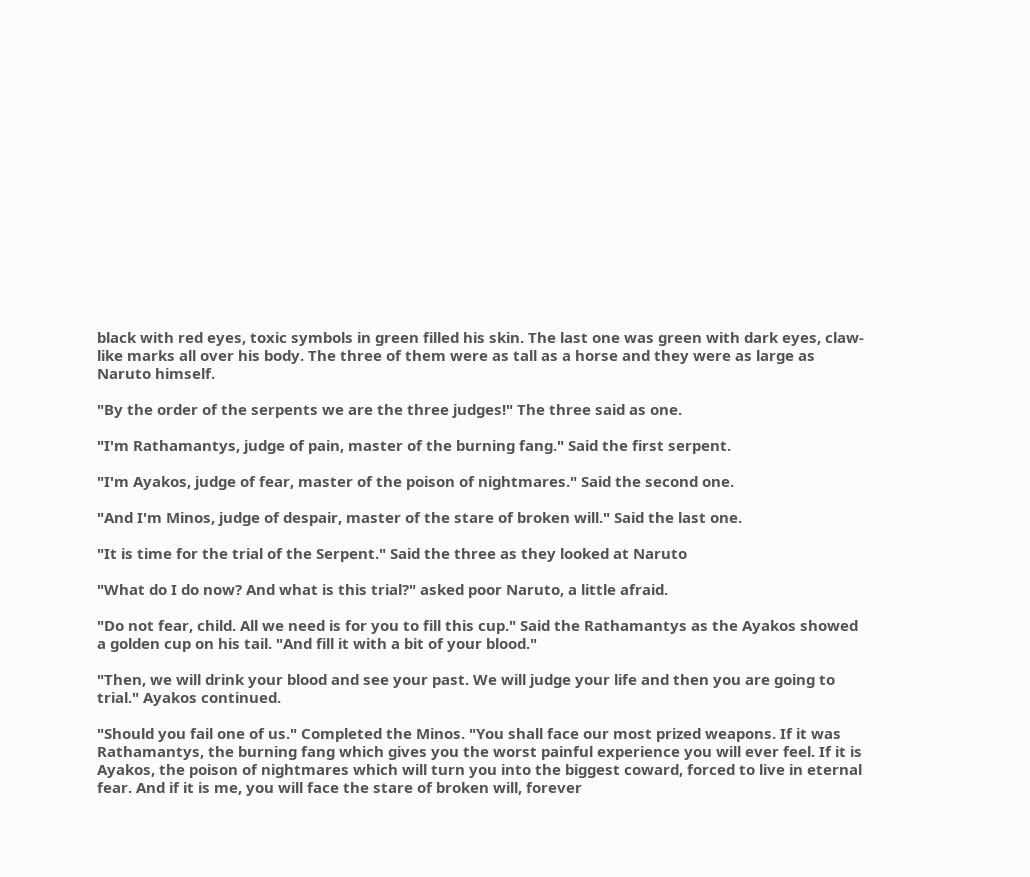black with red eyes, toxic symbols in green filled his skin. The last one was green with dark eyes, claw-like marks all over his body. The three of them were as tall as a horse and they were as large as Naruto himself.

"By the order of the serpents we are the three judges!" The three said as one.

"I'm Rathamantys, judge of pain, master of the burning fang." Said the first serpent.

"I'm Ayakos, judge of fear, master of the poison of nightmares." Said the second one.

"And I'm Minos, judge of despair, master of the stare of broken will." Said the last one.

"It is time for the trial of the Serpent." Said the three as they looked at Naruto

"What do I do now? And what is this trial?" asked poor Naruto, a little afraid.

"Do not fear, child. All we need is for you to fill this cup." Said the Rathamantys as the Ayakos showed a golden cup on his tail. "And fill it with a bit of your blood."

"Then, we will drink your blood and see your past. We will judge your life and then you are going to trial." Ayakos continued.

"Should you fail one of us." Completed the Minos. "You shall face our most prized weapons. If it was Rathamantys, the burning fang which gives you the worst painful experience you will ever feel. If it is Ayakos, the poison of nightmares which will turn you into the biggest coward, forced to live in eternal fear. And if it is me, you will face the stare of broken will, forever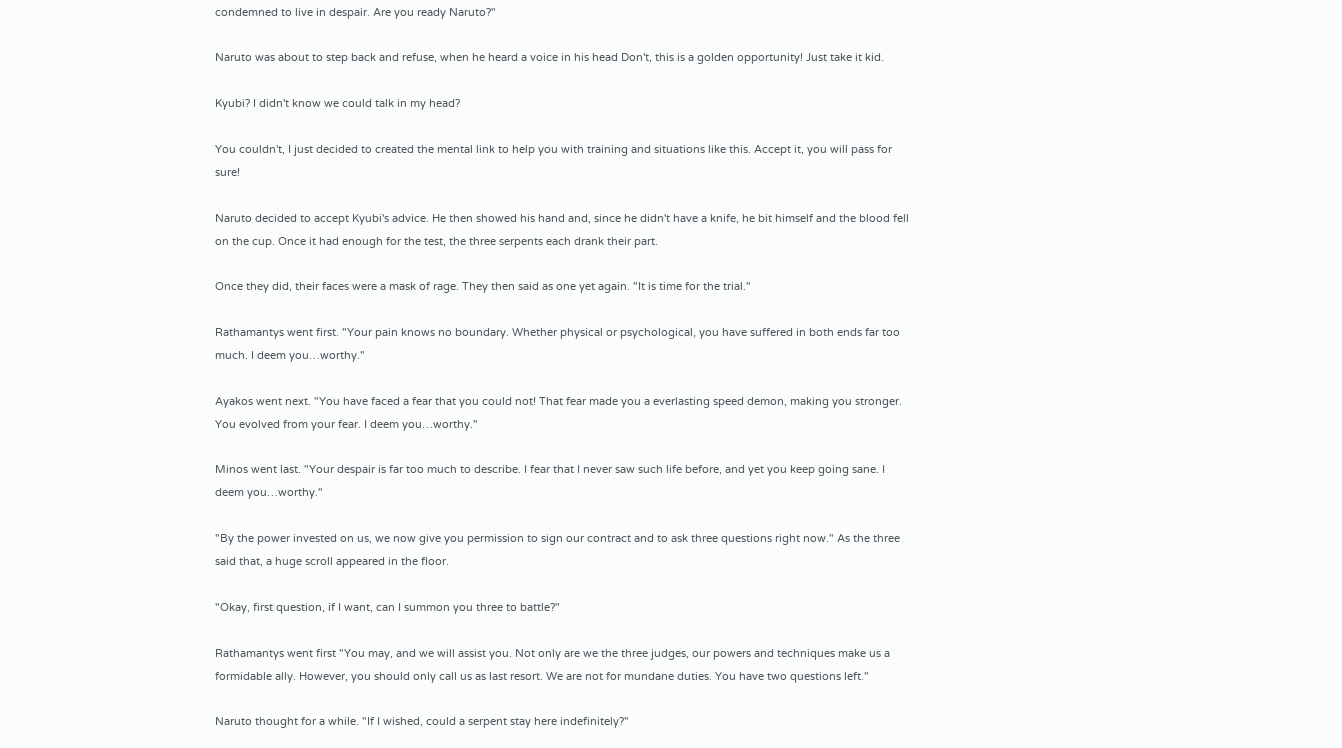condemned to live in despair. Are you ready Naruto?"

Naruto was about to step back and refuse, when he heard a voice in his head Don't, this is a golden opportunity! Just take it kid.

Kyubi? I didn't know we could talk in my head?

You couldn't, I just decided to created the mental link to help you with training and situations like this. Accept it, you will pass for sure!

Naruto decided to accept Kyubi's advice. He then showed his hand and, since he didn't have a knife, he bit himself and the blood fell on the cup. Once it had enough for the test, the three serpents each drank their part.

Once they did, their faces were a mask of rage. They then said as one yet again. "It is time for the trial."

Rathamantys went first. "Your pain knows no boundary. Whether physical or psychological, you have suffered in both ends far too much. I deem you…worthy."

Ayakos went next. "You have faced a fear that you could not! That fear made you a everlasting speed demon, making you stronger. You evolved from your fear. I deem you…worthy."

Minos went last. "Your despair is far too much to describe. I fear that I never saw such life before, and yet you keep going sane. I deem you…worthy."

"By the power invested on us, we now give you permission to sign our contract and to ask three questions right now." As the three said that, a huge scroll appeared in the floor.

"Okay, first question, if I want, can I summon you three to battle?"

Rathamantys went first "You may, and we will assist you. Not only are we the three judges, our powers and techniques make us a formidable ally. However, you should only call us as last resort. We are not for mundane duties. You have two questions left."

Naruto thought for a while. "If I wished, could a serpent stay here indefinitely?"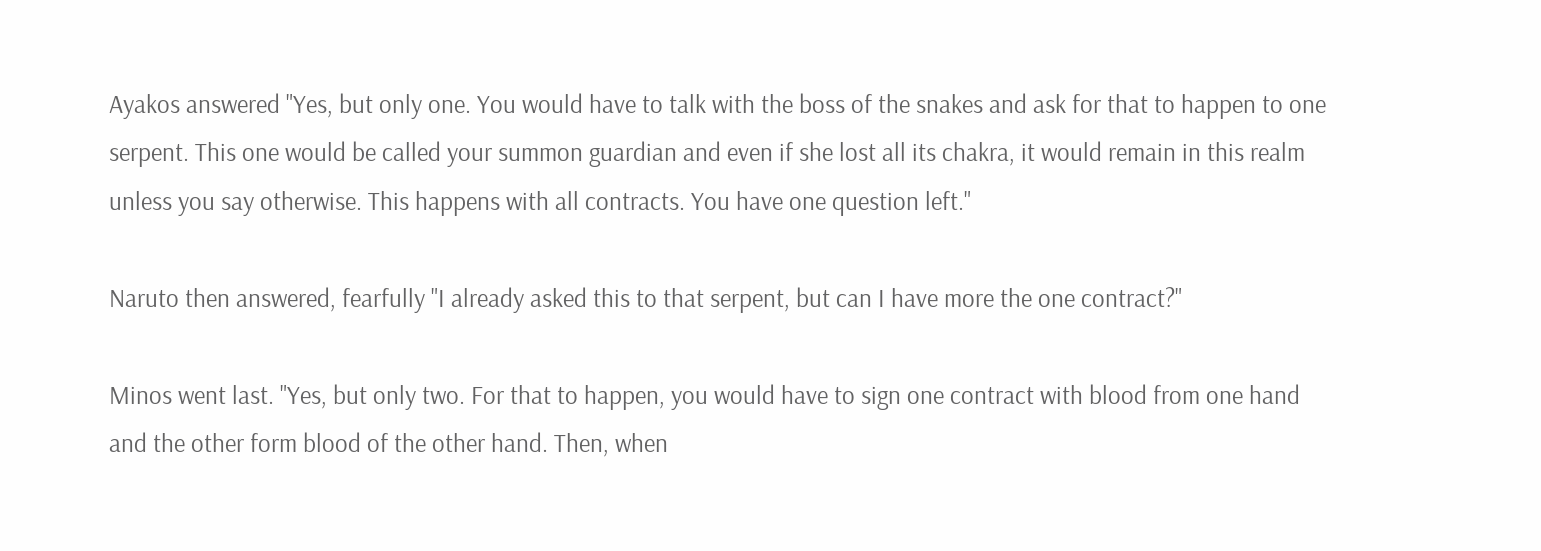Ayakos answered "Yes, but only one. You would have to talk with the boss of the snakes and ask for that to happen to one serpent. This one would be called your summon guardian and even if she lost all its chakra, it would remain in this realm unless you say otherwise. This happens with all contracts. You have one question left."

Naruto then answered, fearfully "I already asked this to that serpent, but can I have more the one contract?"

Minos went last. "Yes, but only two. For that to happen, you would have to sign one contract with blood from one hand and the other form blood of the other hand. Then, when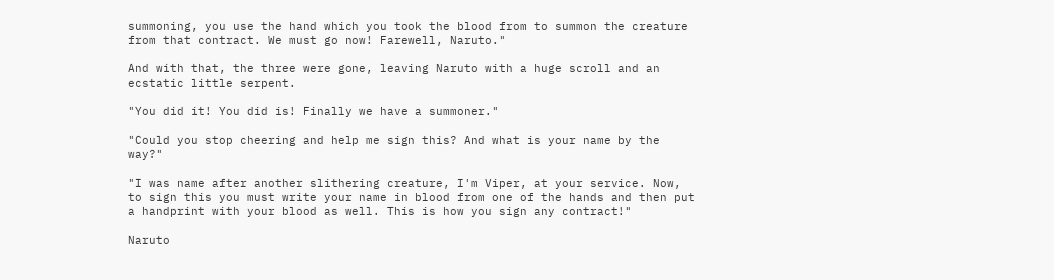summoning, you use the hand which you took the blood from to summon the creature from that contract. We must go now! Farewell, Naruto."

And with that, the three were gone, leaving Naruto with a huge scroll and an ecstatic little serpent.

"You did it! You did is! Finally we have a summoner."

"Could you stop cheering and help me sign this? And what is your name by the way?"

"I was name after another slithering creature, I'm Viper, at your service. Now, to sign this you must write your name in blood from one of the hands and then put a handprint with your blood as well. This is how you sign any contract!"

Naruto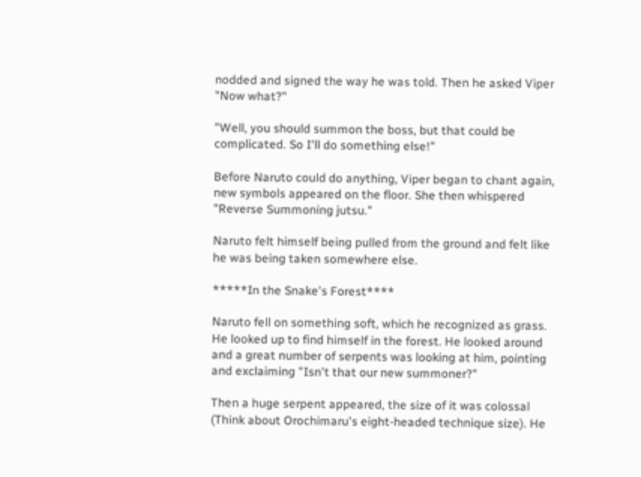nodded and signed the way he was told. Then he asked Viper "Now what?"

"Well, you should summon the boss, but that could be complicated. So I'll do something else!"

Before Naruto could do anything, Viper began to chant again, new symbols appeared on the floor. She then whispered "Reverse Summoning jutsu."

Naruto felt himself being pulled from the ground and felt like he was being taken somewhere else.

*****In the Snake's Forest****

Naruto fell on something soft, which he recognized as grass. He looked up to find himself in the forest. He looked around and a great number of serpents was looking at him, pointing and exclaiming "Isn't that our new summoner?"

Then a huge serpent appeared, the size of it was colossal (Think about Orochimaru's eight-headed technique size). He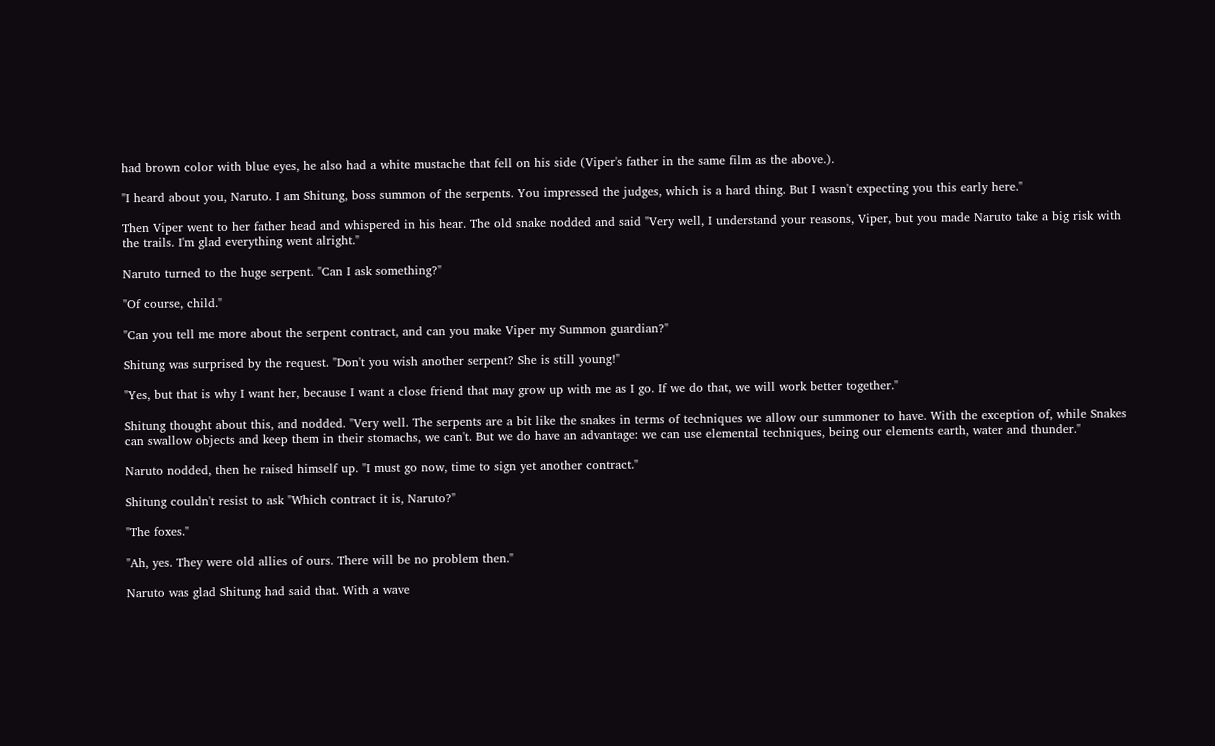had brown color with blue eyes, he also had a white mustache that fell on his side (Viper's father in the same film as the above.).

"I heard about you, Naruto. I am Shitung, boss summon of the serpents. You impressed the judges, which is a hard thing. But I wasn't expecting you this early here."

Then Viper went to her father head and whispered in his hear. The old snake nodded and said "Very well, I understand your reasons, Viper, but you made Naruto take a big risk with the trails. I'm glad everything went alright."

Naruto turned to the huge serpent. "Can I ask something?"

"Of course, child."

"Can you tell me more about the serpent contract, and can you make Viper my Summon guardian?"

Shitung was surprised by the request. "Don't you wish another serpent? She is still young!"

"Yes, but that is why I want her, because I want a close friend that may grow up with me as I go. If we do that, we will work better together."

Shitung thought about this, and nodded. "Very well. The serpents are a bit like the snakes in terms of techniques we allow our summoner to have. With the exception of, while Snakes can swallow objects and keep them in their stomachs, we can't. But we do have an advantage: we can use elemental techniques, being our elements earth, water and thunder."

Naruto nodded, then he raised himself up. "I must go now, time to sign yet another contract."

Shitung couldn't resist to ask "Which contract it is, Naruto?"

"The foxes."

"Ah, yes. They were old allies of ours. There will be no problem then."

Naruto was glad Shitung had said that. With a wave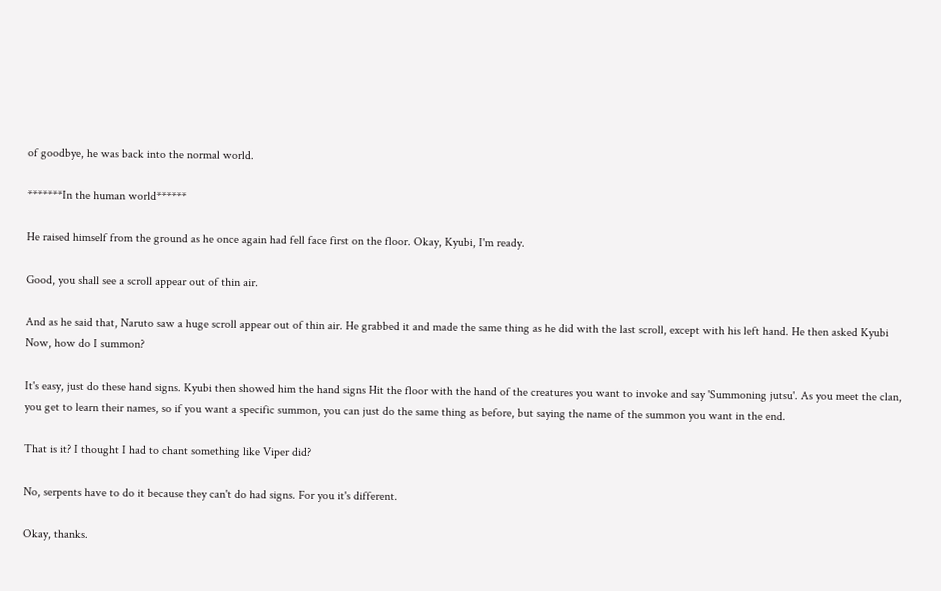of goodbye, he was back into the normal world.

*******In the human world******

He raised himself from the ground as he once again had fell face first on the floor. Okay, Kyubi, I'm ready.

Good, you shall see a scroll appear out of thin air.

And as he said that, Naruto saw a huge scroll appear out of thin air. He grabbed it and made the same thing as he did with the last scroll, except with his left hand. He then asked Kyubi Now, how do I summon?

It's easy, just do these hand signs. Kyubi then showed him the hand signs Hit the floor with the hand of the creatures you want to invoke and say 'Summoning jutsu'. As you meet the clan, you get to learn their names, so if you want a specific summon, you can just do the same thing as before, but saying the name of the summon you want in the end.

That is it? I thought I had to chant something like Viper did?

No, serpents have to do it because they can't do had signs. For you it's different.

Okay, thanks.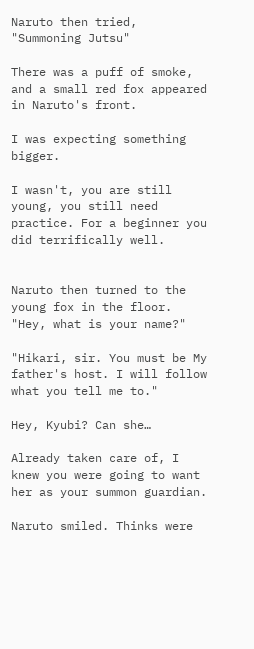Naruto then tried, "Summoning Jutsu"

There was a puff of smoke, and a small red fox appeared in Naruto's front.

I was expecting something bigger.

I wasn't, you are still young, you still need practice. For a beginner you did terrifically well.


Naruto then turned to the young fox in the floor. "Hey, what is your name?"

"Hikari, sir. You must be My father's host. I will follow what you tell me to."

Hey, Kyubi? Can she…

Already taken care of, I knew you were going to want her as your summon guardian.

Naruto smiled. Thinks were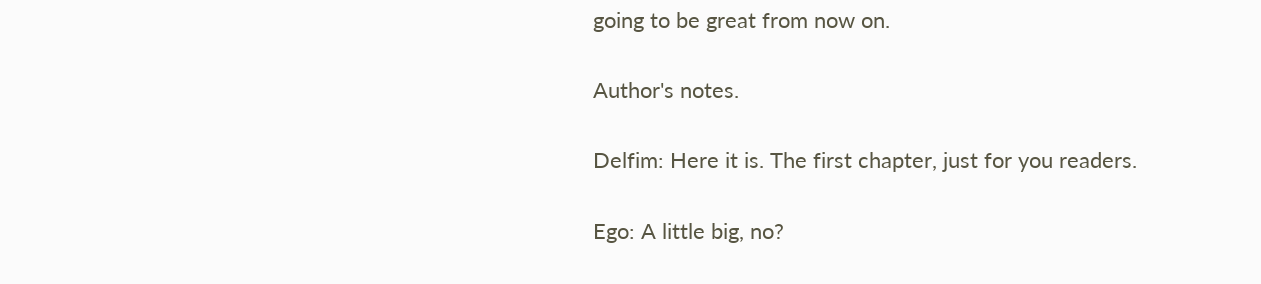going to be great from now on.

Author's notes.

Delfim: Here it is. The first chapter, just for you readers.

Ego: A little big, no?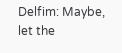Delfim: Maybe, let the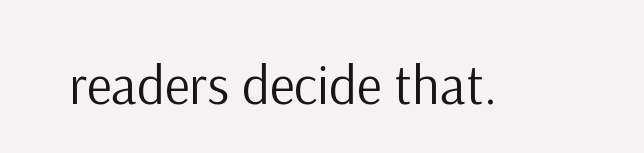readers decide that.